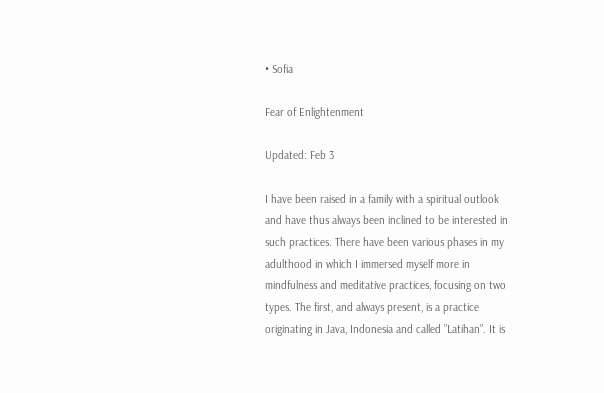• Sofia

Fear of Enlightenment

Updated: Feb 3

I have been raised in a family with a spiritual outlook and have thus always been inclined to be interested in such practices. There have been various phases in my adulthood in which I immersed myself more in mindfulness and meditative practices, focusing on two types. The first, and always present, is a practice originating in Java, Indonesia and called ”Latihan”. It is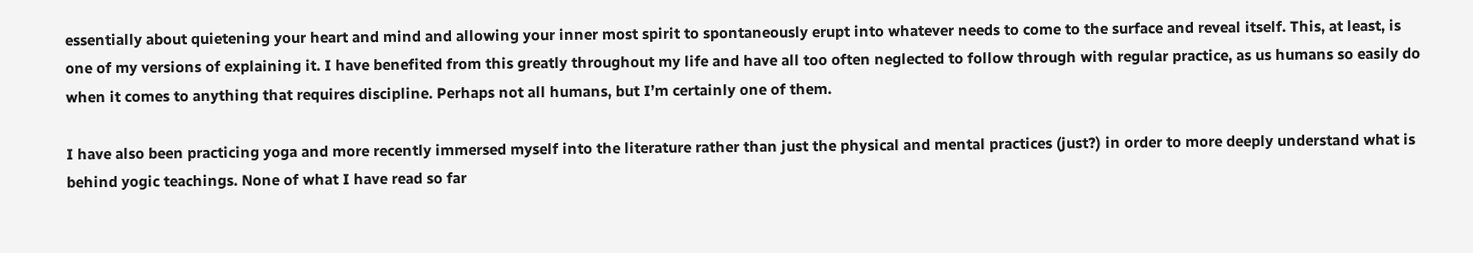essentially about quietening your heart and mind and allowing your inner most spirit to spontaneously erupt into whatever needs to come to the surface and reveal itself. This, at least, is one of my versions of explaining it. I have benefited from this greatly throughout my life and have all too often neglected to follow through with regular practice, as us humans so easily do when it comes to anything that requires discipline. Perhaps not all humans, but I’m certainly one of them.

I have also been practicing yoga and more recently immersed myself into the literature rather than just the physical and mental practices (just?) in order to more deeply understand what is behind yogic teachings. None of what I have read so far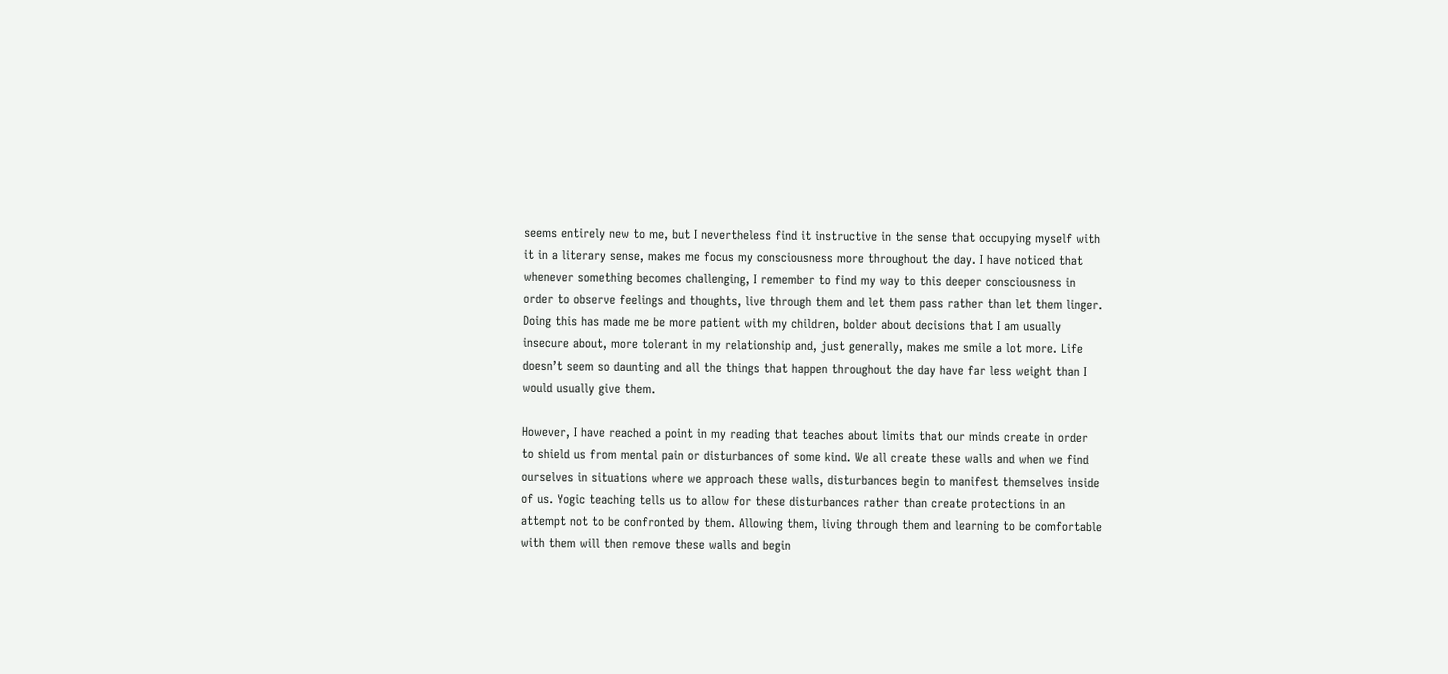seems entirely new to me, but I nevertheless find it instructive in the sense that occupying myself with it in a literary sense, makes me focus my consciousness more throughout the day. I have noticed that whenever something becomes challenging, I remember to find my way to this deeper consciousness in order to observe feelings and thoughts, live through them and let them pass rather than let them linger. Doing this has made me be more patient with my children, bolder about decisions that I am usually insecure about, more tolerant in my relationship and, just generally, makes me smile a lot more. Life doesn’t seem so daunting and all the things that happen throughout the day have far less weight than I would usually give them.

However, I have reached a point in my reading that teaches about limits that our minds create in order to shield us from mental pain or disturbances of some kind. We all create these walls and when we find ourselves in situations where we approach these walls, disturbances begin to manifest themselves inside of us. Yogic teaching tells us to allow for these disturbances rather than create protections in an attempt not to be confronted by them. Allowing them, living through them and learning to be comfortable with them will then remove these walls and begin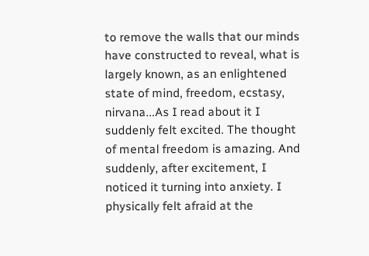to remove the walls that our minds have constructed to reveal, what is largely known, as an enlightened state of mind, freedom, ecstasy, nirvana...As I read about it I suddenly felt excited. The thought of mental freedom is amazing. And suddenly, after excitement, I noticed it turning into anxiety. I physically felt afraid at the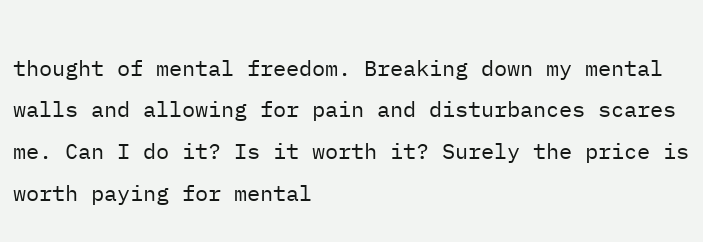thought of mental freedom. Breaking down my mental walls and allowing for pain and disturbances scares me. Can I do it? Is it worth it? Surely the price is worth paying for mental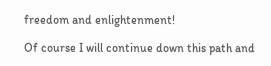freedom and enlightenment!

Of course I will continue down this path and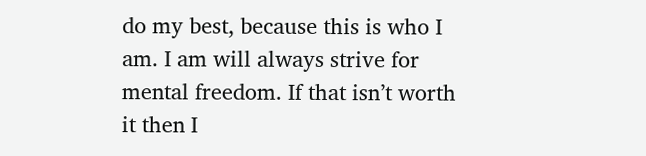do my best, because this is who I am. I am will always strive for mental freedom. If that isn’t worth it then I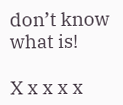don’t know what is!

X x x x x